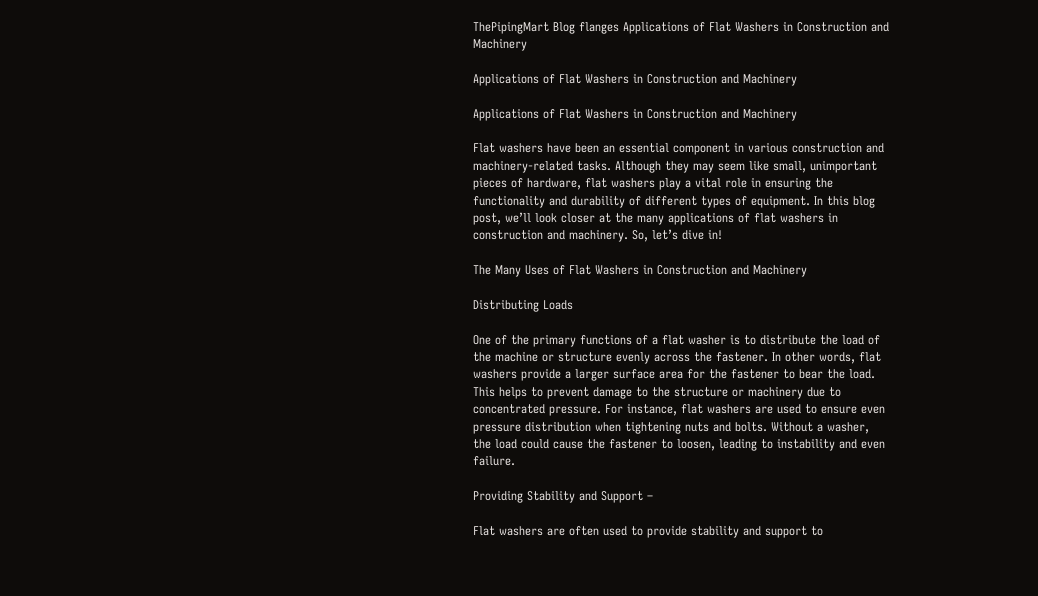ThePipingMart Blog flanges Applications of Flat Washers in Construction and Machinery

Applications of Flat Washers in Construction and Machinery

Applications of Flat Washers in Construction and Machinery

Flat washers have been an essential component in various construction and machinery-related tasks. Although they may seem like small, unimportant pieces of hardware, flat washers play a vital role in ensuring the functionality and durability of different types of equipment. In this blog post, we’ll look closer at the many applications of flat washers in construction and machinery. So, let’s dive in!

The Many Uses of Flat Washers in Construction and Machinery

Distributing Loads

One of the primary functions of a flat washer is to distribute the load of the machine or structure evenly across the fastener. In other words, flat washers provide a larger surface area for the fastener to bear the load. This helps to prevent damage to the structure or machinery due to concentrated pressure. For instance, flat washers are used to ensure even pressure distribution when tightening nuts and bolts. Without a washer, the load could cause the fastener to loosen, leading to instability and even failure.

Providing Stability and Support –

Flat washers are often used to provide stability and support to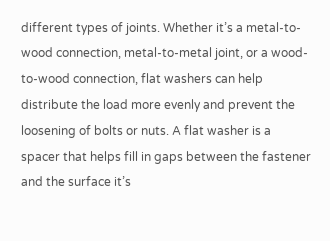different types of joints. Whether it’s a metal-to-wood connection, metal-to-metal joint, or a wood-to-wood connection, flat washers can help distribute the load more evenly and prevent the loosening of bolts or nuts. A flat washer is a spacer that helps fill in gaps between the fastener and the surface it’s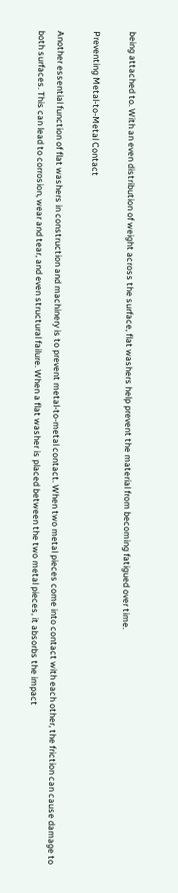being attached to. With an even distribution of weight across the surface, flat washers help prevent the material from becoming fatigued over time.

Preventing Metal-to-Metal Contact

Another essential function of flat washers in construction and machinery is to prevent metal-to-metal contact. When two metal pieces come into contact with each other, the friction can cause damage to both surfaces. This can lead to corrosion, wear and tear, and even structural failure. When a flat washer is placed between the two metal pieces, it absorbs the impact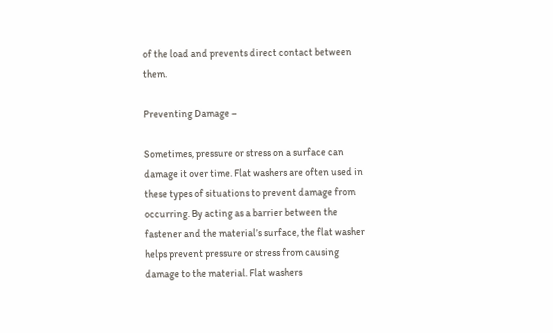of the load and prevents direct contact between them.

Preventing Damage –

Sometimes, pressure or stress on a surface can damage it over time. Flat washers are often used in these types of situations to prevent damage from occurring. By acting as a barrier between the fastener and the material’s surface, the flat washer helps prevent pressure or stress from causing damage to the material. Flat washers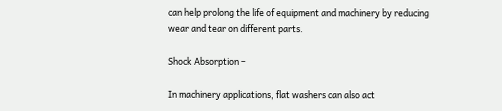can help prolong the life of equipment and machinery by reducing wear and tear on different parts.

Shock Absorption –

In machinery applications, flat washers can also act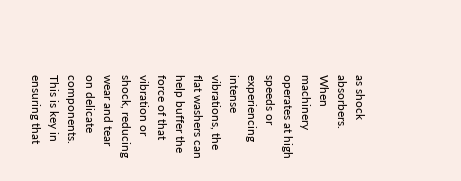as shock absorbers. When machinery operates at high speeds or experiencing intense vibrations, the flat washers can help buffer the force of that vibration or shock, reducing wear and tear on delicate components. This is key in ensuring that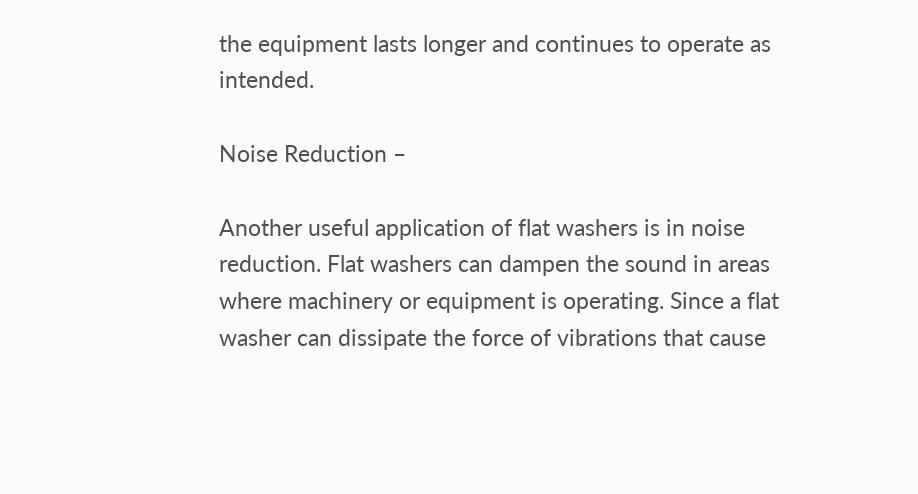the equipment lasts longer and continues to operate as intended.

Noise Reduction –

Another useful application of flat washers is in noise reduction. Flat washers can dampen the sound in areas where machinery or equipment is operating. Since a flat washer can dissipate the force of vibrations that cause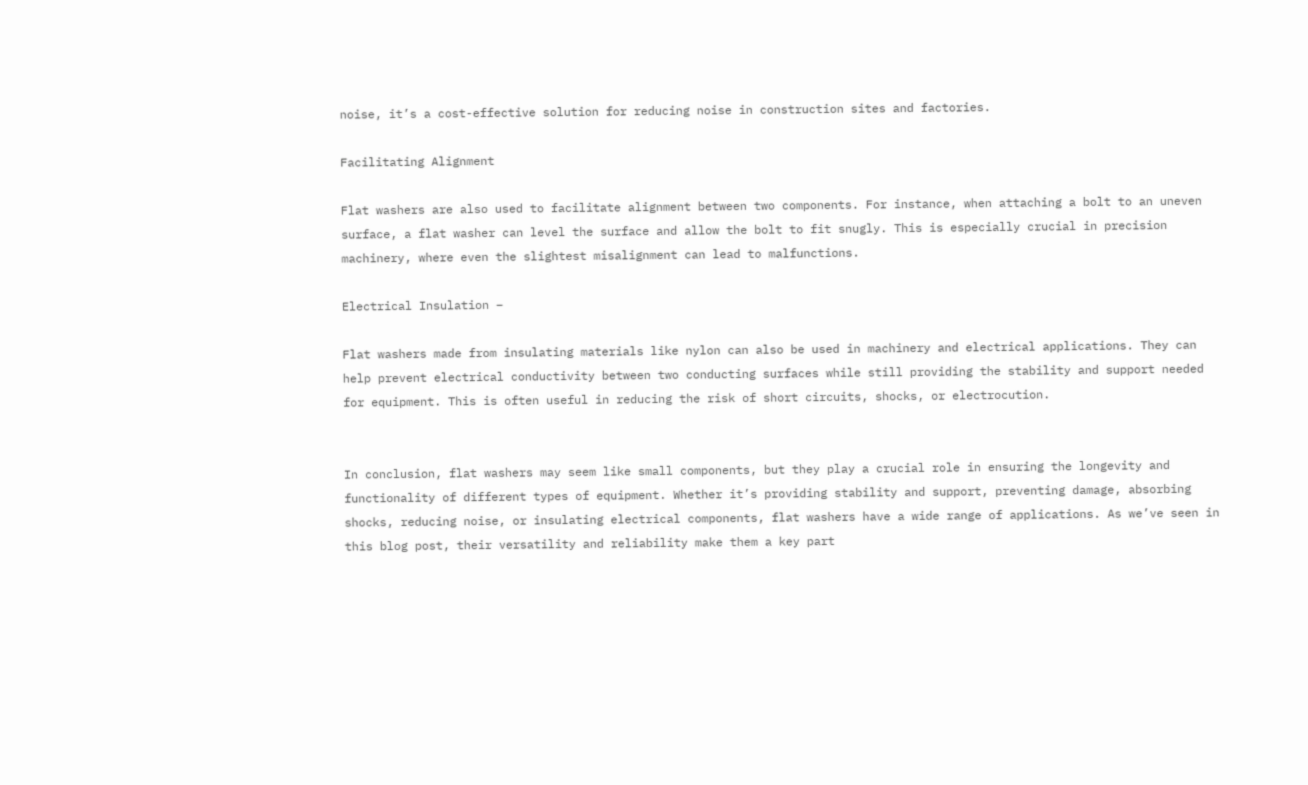noise, it’s a cost-effective solution for reducing noise in construction sites and factories.

Facilitating Alignment

Flat washers are also used to facilitate alignment between two components. For instance, when attaching a bolt to an uneven surface, a flat washer can level the surface and allow the bolt to fit snugly. This is especially crucial in precision machinery, where even the slightest misalignment can lead to malfunctions.

Electrical Insulation –

Flat washers made from insulating materials like nylon can also be used in machinery and electrical applications. They can help prevent electrical conductivity between two conducting surfaces while still providing the stability and support needed for equipment. This is often useful in reducing the risk of short circuits, shocks, or electrocution.


In conclusion, flat washers may seem like small components, but they play a crucial role in ensuring the longevity and functionality of different types of equipment. Whether it’s providing stability and support, preventing damage, absorbing shocks, reducing noise, or insulating electrical components, flat washers have a wide range of applications. As we’ve seen in this blog post, their versatility and reliability make them a key part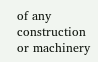of any construction or machinery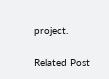project.

Related Post